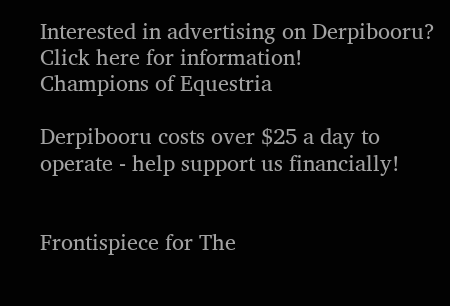Interested in advertising on Derpibooru? Click here for information!
Champions of Equestria

Derpibooru costs over $25 a day to operate - help support us financially!


Frontispiece for The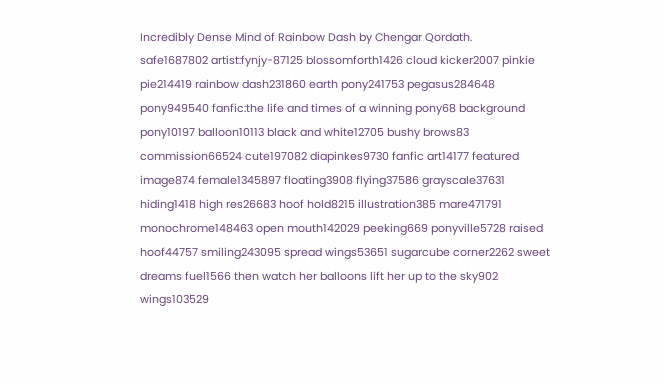Incredibly Dense Mind of Rainbow Dash by Chengar Qordath.
safe1687802 artist:fynjy-87125 blossomforth1426 cloud kicker2007 pinkie pie214419 rainbow dash231860 earth pony241753 pegasus284648 pony949540 fanfic:the life and times of a winning pony68 background pony10197 balloon10113 black and white12705 bushy brows83 commission66524 cute197082 diapinkes9730 fanfic art14177 featured image874 female1345897 floating3908 flying37586 grayscale37631 hiding1418 high res26683 hoof hold8215 illustration385 mare471791 monochrome148463 open mouth142029 peeking669 ponyville5728 raised hoof44757 smiling243095 spread wings53651 sugarcube corner2262 sweet dreams fuel1566 then watch her balloons lift her up to the sky902 wings103529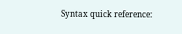Syntax quick reference: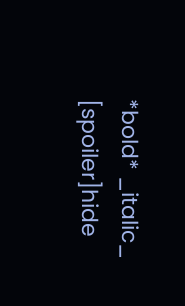*bold* _italic_ [spoiler]hide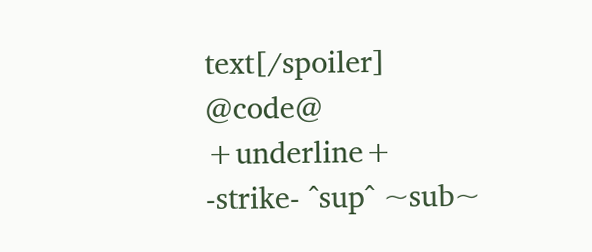text[/spoiler] @code@ +underline+ -strike- ^sup^ ~sub~